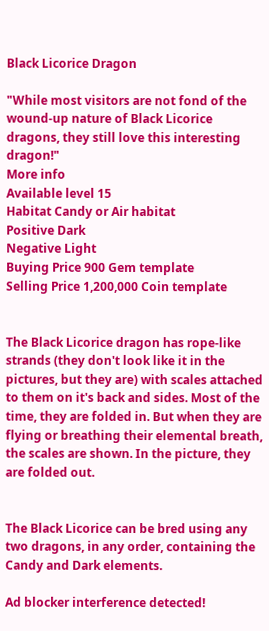Black Licorice Dragon

"While most visitors are not fond of the wound-up nature of Black Licorice dragons, they still love this interesting dragon!"
More info
Available level 15
Habitat Candy or Air habitat
Positive Dark
Negative Light
Buying Price 900 Gem template
Selling Price 1,200,000 Coin template


The Black Licorice dragon has rope-like strands (they don't look like it in the pictures, but they are) with scales attached to them on it's back and sides. Most of the time, they are folded in. But when they are flying or breathing their elemental breath, the scales are shown. In the picture, they are folded out.


The Black Licorice can be bred using any two dragons, in any order, containing the Candy and Dark elements.

Ad blocker interference detected!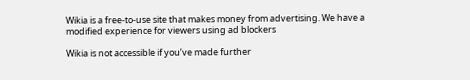Wikia is a free-to-use site that makes money from advertising. We have a modified experience for viewers using ad blockers

Wikia is not accessible if you’ve made further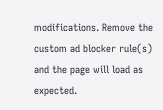modifications. Remove the custom ad blocker rule(s) and the page will load as expected.